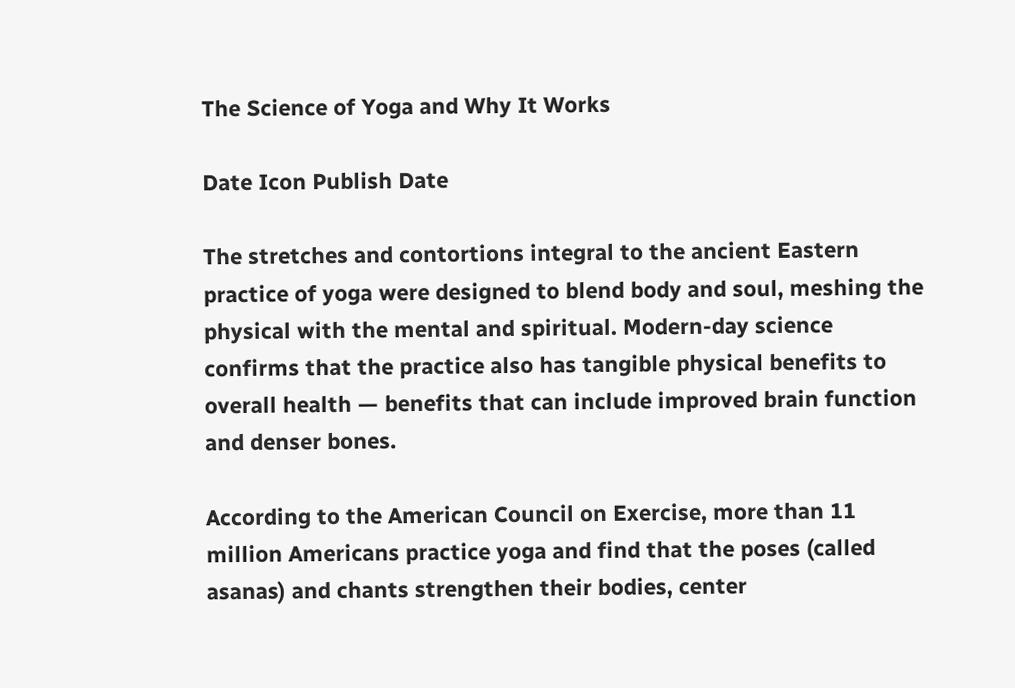The Science of Yoga and Why It Works

Date Icon Publish Date

The stretches and contortions integral to the ancient Eastern practice of yoga were designed to blend body and soul, meshing the physical with the mental and spiritual. Modern-day science confirms that the practice also has tangible physical benefits to overall health — benefits that can include improved brain function and denser bones.

According to the American Council on Exercise, more than 11 million Americans practice yoga and find that the poses (called asanas) and chants strengthen their bodies, center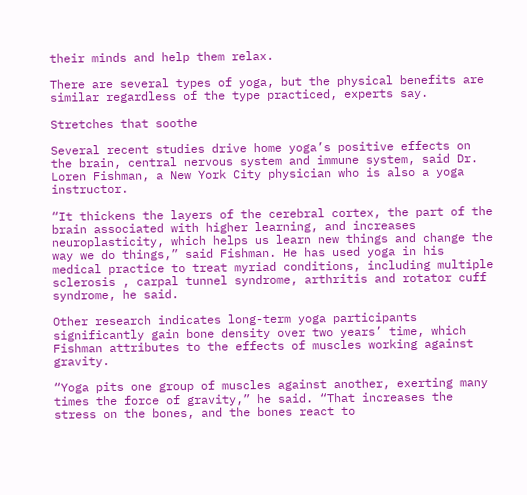their minds and help them relax.

There are several types of yoga, but the physical benefits are similar regardless of the type practiced, experts say.

Stretches that soothe

Several recent studies drive home yoga’s positive effects on the brain, central nervous system and immune system, said Dr. Loren Fishman, a New York City physician who is also a yoga instructor.

“It thickens the layers of the cerebral cortex, the part of the brain associated with higher learning, and increases neuroplasticity, which helps us learn new things and change the way we do things,” said Fishman. He has used yoga in his medical practice to treat myriad conditions, including multiple sclerosis , carpal tunnel syndrome, arthritis and rotator cuff syndrome, he said.

Other research indicates long-term yoga participants significantly gain bone density over two years’ time, which Fishman attributes to the effects of muscles working against gravity.

“Yoga pits one group of muscles against another, exerting many times the force of gravity,” he said. “That increases the stress on the bones, and the bones react to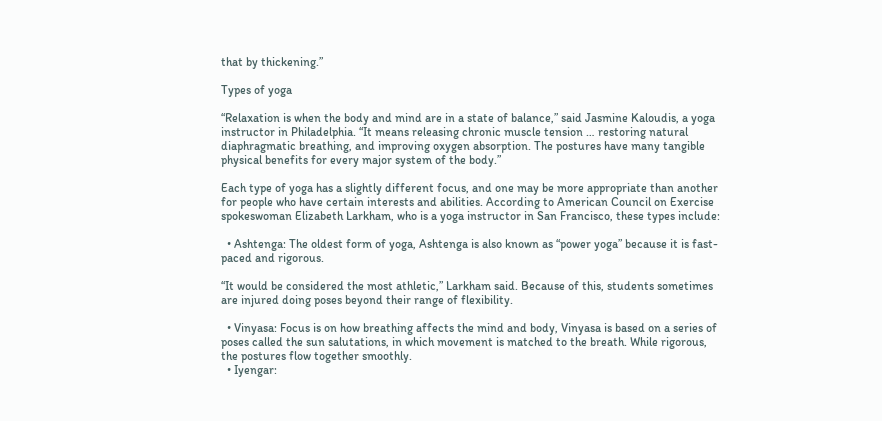that by thickening.”

Types of yoga

“Relaxation is when the body and mind are in a state of balance,” said Jasmine Kaloudis, a yoga instructor in Philadelphia. “It means releasing chronic muscle tension … restoring natural diaphragmatic breathing, and improving oxygen absorption. The postures have many tangible physical benefits for every major system of the body.”

Each type of yoga has a slightly different focus, and one may be more appropriate than another for people who have certain interests and abilities. According to American Council on Exercise spokeswoman Elizabeth Larkham, who is a yoga instructor in San Francisco, these types include:

  • Ashtenga: The oldest form of yoga, Ashtenga is also known as “power yoga” because it is fast-paced and rigorous.

“It would be considered the most athletic,” Larkham said. Because of this, students sometimes are injured doing poses beyond their range of flexibility.

  • Vinyasa: Focus is on how breathing affects the mind and body, Vinyasa is based on a series of poses called the sun salutations, in which movement is matched to the breath. While rigorous, the postures flow together smoothly.
  • Iyengar: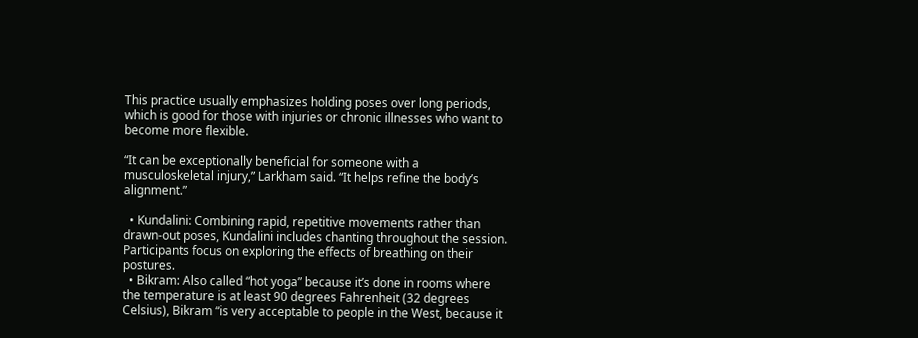This practice usually emphasizes holding poses over long periods, which is good for those with injuries or chronic illnesses who want to become more flexible.

“It can be exceptionally beneficial for someone with a musculoskeletal injury,” Larkham said. “It helps refine the body’s alignment.”

  • Kundalini: Combining rapid, repetitive movements rather than drawn-out poses, Kundalini includes chanting throughout the session. Participants focus on exploring the effects of breathing on their postures.
  • Bikram: Also called “hot yoga” because it’s done in rooms where the temperature is at least 90 degrees Fahrenheit (32 degrees Celsius), Bikram “is very acceptable to people in the West, because it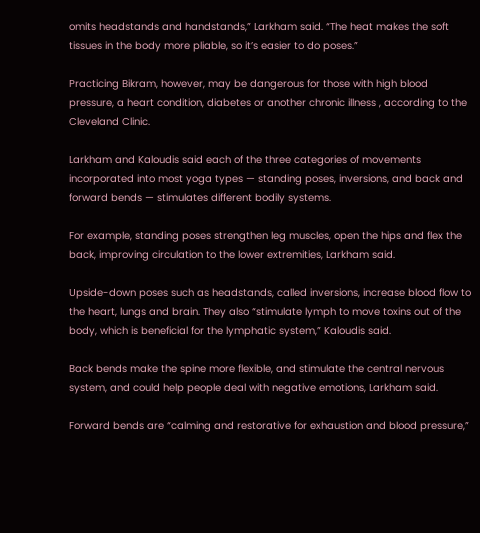omits headstands and handstands,” Larkham said. “The heat makes the soft tissues in the body more pliable, so it’s easier to do poses.”

Practicing Bikram, however, may be dangerous for those with high blood pressure, a heart condition, diabetes or another chronic illness , according to the Cleveland Clinic.

Larkham and Kaloudis said each of the three categories of movements incorporated into most yoga types — standing poses, inversions, and back and forward bends — stimulates different bodily systems.

For example, standing poses strengthen leg muscles, open the hips and flex the back, improving circulation to the lower extremities, Larkham said.

Upside-down poses such as headstands, called inversions, increase blood flow to the heart, lungs and brain. They also “stimulate lymph to move toxins out of the body, which is beneficial for the lymphatic system,” Kaloudis said.

Back bends make the spine more flexible, and stimulate the central nervous system, and could help people deal with negative emotions, Larkham said.

Forward bends are “calming and restorative for exhaustion and blood pressure,”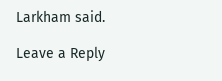Larkham said.

Leave a Reply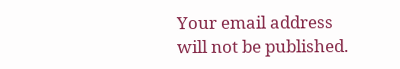Your email address will not be published.